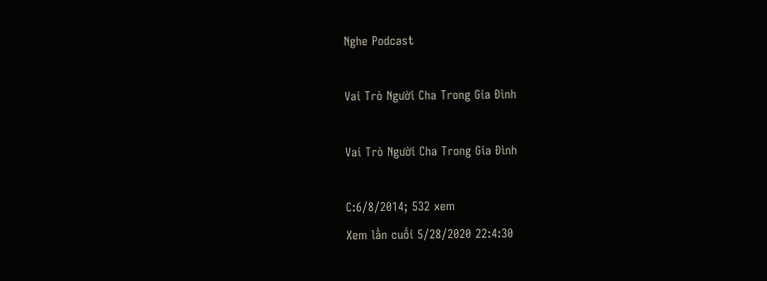Nghe Podcast

Vai Trò Người Cha Trong Gia Đình

Vai Trò Người Cha Trong Gia Đình

C:6/8/2014; 532 xem
Xem lần cuối 5/28/2020 22:4:30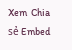Xem  Chia sẻ Embed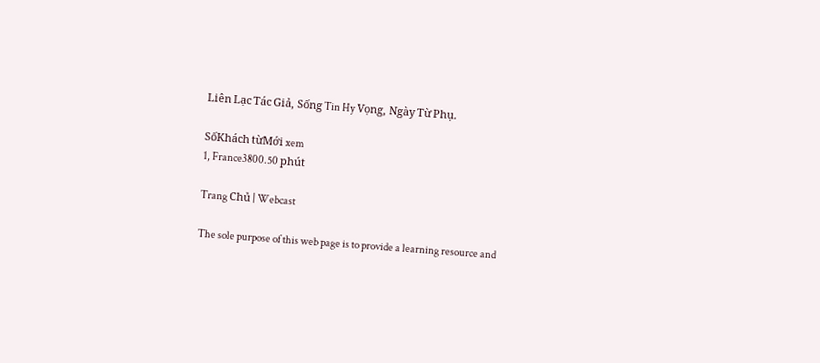Liên Lạc Tác Giả, Sống Tin Hy Vọng, Ngày Từ Phụ.

SốKhách từMới xem
1, France3800.50 phút

Trang Chủ | Webcast

The sole purpose of this web page is to provide a learning resource and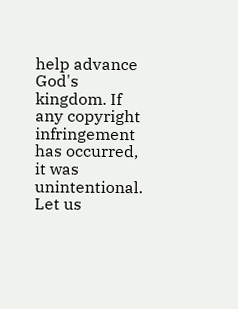help advance God's kingdom. If any copyright infringement has occurred, it was unintentional. Let us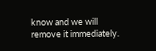know and we will remove it immediately.